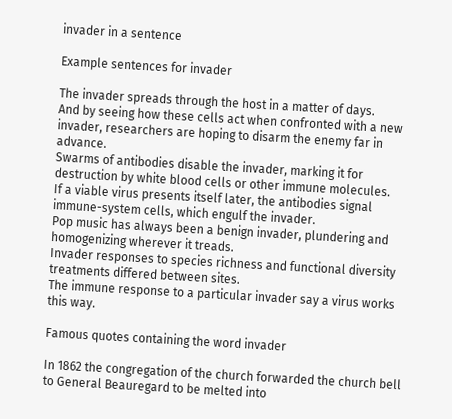invader in a sentence

Example sentences for invader

The invader spreads through the host in a matter of days.
And by seeing how these cells act when confronted with a new invader, researchers are hoping to disarm the enemy far in advance.
Swarms of antibodies disable the invader, marking it for destruction by white blood cells or other immune molecules.
If a viable virus presents itself later, the antibodies signal immune-system cells, which engulf the invader.
Pop music has always been a benign invader, plundering and homogenizing wherever it treads.
Invader responses to species richness and functional diversity treatments differed between sites.
The immune response to a particular invader say a virus works this way.

Famous quotes containing the word invader

In 1862 the congregation of the church forwarded the church bell to General Beauregard to be melted into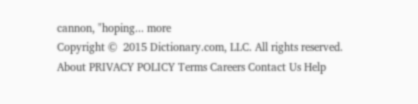cannon, "hoping... more
Copyright ©  2015 Dictionary.com, LLC. All rights reserved.
About PRIVACY POLICY Terms Careers Contact Us Help